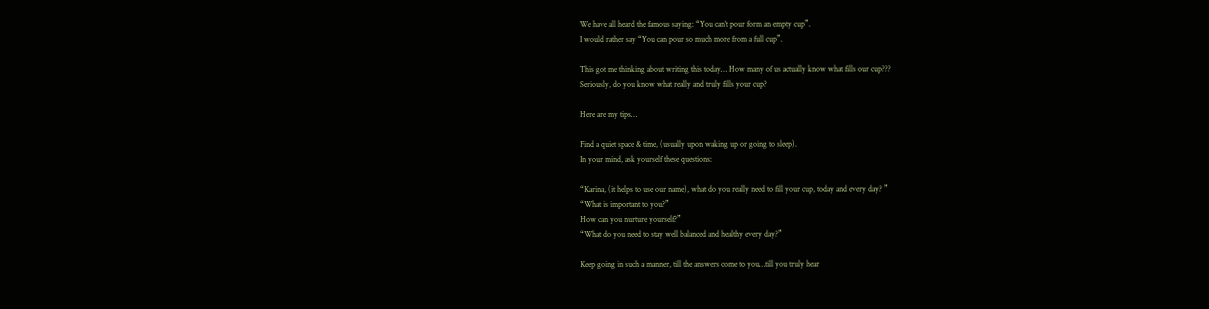We have all heard the famous saying: “You can’t pour form an empty cup”.
I would rather say “You can pour so much more from a full cup”.

This got me thinking about writing this today… How many of us actually know what fills our cup???
Seriously, do you know what really and truly fills your cup?

Here are my tips…

Find a quiet space & time, (usually upon waking up or going to sleep).
In your mind, ask yourself these questions:

“Karina, (it helps to use our name), what do you really need to fill your cup, today and every day? ”
“What is important to you?”
How can you nurture yourself?”
“What do you need to stay well balanced and healthy every day?”

Keep going in such a manner, till the answers come to you…till you truly hear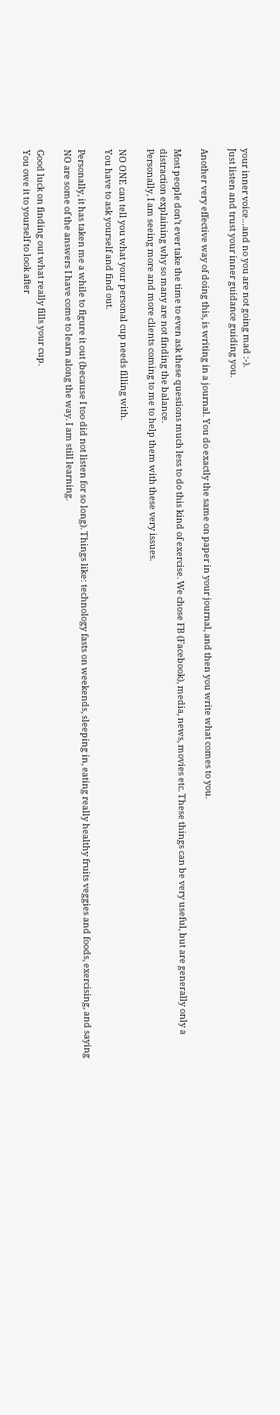your inner voice…and no you are not going mad :-).
Just listen and trust your inner guidance guiding you.

Another very effective way of doing this, is writing in a journal. You do exactly the same on paper in your journal, and then you write what comes to you.

Most people don’t ever take the time to even ask these questions much less to do this kind of exercise. We chose FB (Facebook), media, news, movies etc. These things can be very useful, but are generally only a distraction explaining why so many are not finding the balance.
Personally, I am seeing more and more clients coming to me to help them with these very issues.

NO ONE can tell you what your personal cup needs filling with.
You have to ask yourself and find out.

Personally, it has taken me a while to figure it out (because I too did not listen for so long). Things like: technology fasts on weekends, sleeping in, eating really healthy fruits veggies and foods, exercising, and saying NO are some of the answers I have come to learn along the way. I am still learning.

Good luck on finding out what really fills your cup.
You owe it to yourself to look after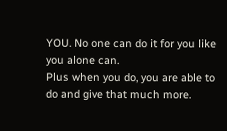YOU. No one can do it for you like you alone can.
Plus when you do, you are able to do and give that much more.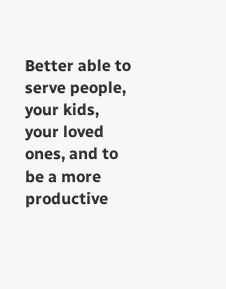Better able to serve people, your kids, your loved ones, and to be a more productive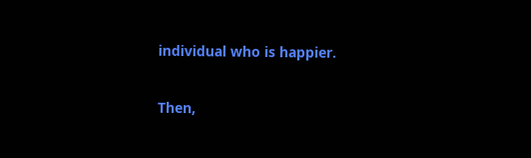individual who is happier.

Then,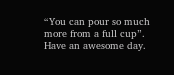“You can pour so much more from a full cup”.
Have an awesome day.